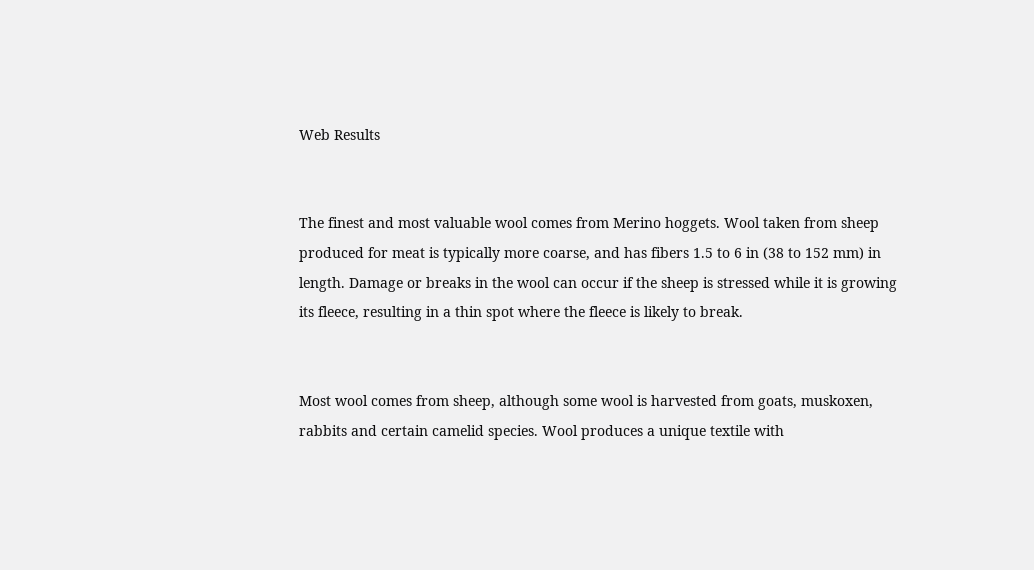Web Results


The finest and most valuable wool comes from Merino hoggets. Wool taken from sheep produced for meat is typically more coarse, and has fibers 1.5 to 6 in (38 to 152 mm) in length. Damage or breaks in the wool can occur if the sheep is stressed while it is growing its fleece, resulting in a thin spot where the fleece is likely to break.


Most wool comes from sheep, although some wool is harvested from goats, muskoxen, rabbits and certain camelid species. Wool produces a unique textile with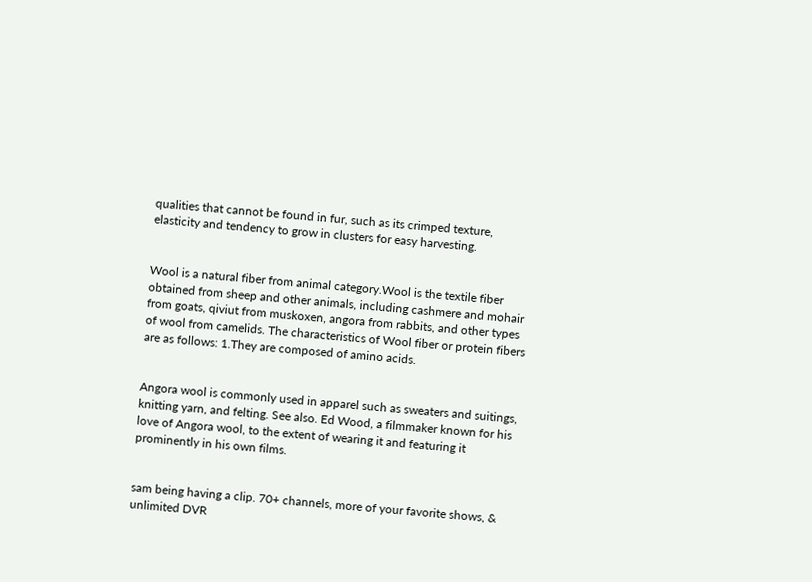qualities that cannot be found in fur, such as its crimped texture, elasticity and tendency to grow in clusters for easy harvesting.


Wool is a natural fiber from animal category.Wool is the textile fiber obtained from sheep and other animals, including cashmere and mohair from goats, qiviut from muskoxen, angora from rabbits, and other types of wool from camelids. The characteristics of Wool fiber or protein fibers are as follows: 1.They are composed of amino acids.


Angora wool is commonly used in apparel such as sweaters and suitings, knitting yarn, and felting. See also. Ed Wood, a filmmaker known for his love of Angora wool, to the extent of wearing it and featuring it prominently in his own films.


sam being having a clip. 70+ channels, more of your favorite shows, & unlimited DVR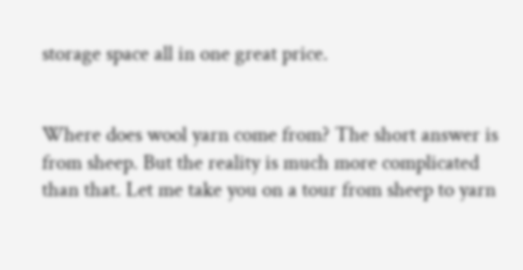storage space all in one great price.


Where does wool yarn come from? The short answer is from sheep. But the reality is much more complicated than that. Let me take you on a tour from sheep to yarn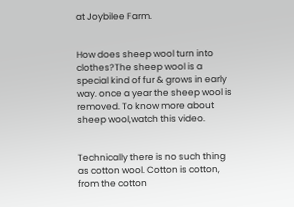at Joybilee Farm.


How does sheep wool turn into clothes?The sheep wool is a special kind of fur & grows in early way. once a year the sheep wool is removed. To know more about sheep wool,watch this video.


Technically there is no such thing as cotton wool. Cotton is cotton, from the cotton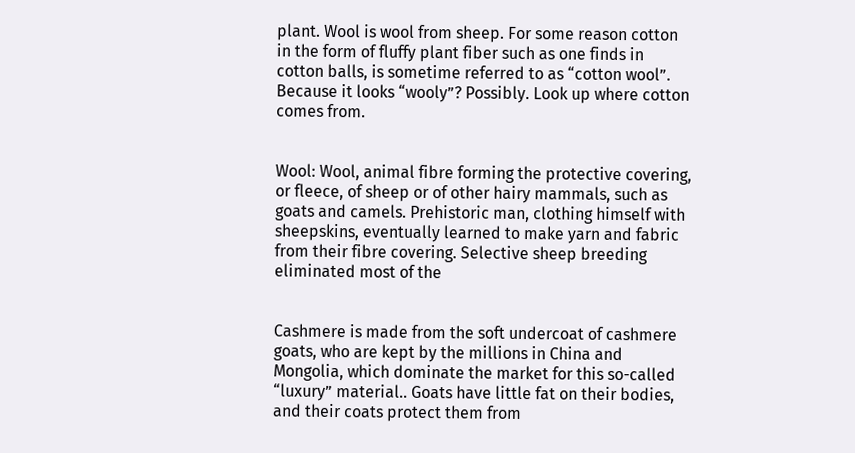plant. Wool is wool from sheep. For some reason cotton in the form of fluffy plant fiber such as one finds in cotton balls, is sometime referred to as “cotton wool”. Because it looks “wooly”? Possibly. Look up where cotton comes from.


Wool: Wool, animal fibre forming the protective covering, or fleece, of sheep or of other hairy mammals, such as goats and camels. Prehistoric man, clothing himself with sheepskins, eventually learned to make yarn and fabric from their fibre covering. Selective sheep breeding eliminated most of the


Cashmere is made from the soft undercoat of cashmere goats, who are kept by the millions in China and Mongolia, which dominate the market for this so-called “luxury” material.. Goats have little fat on their bodies, and their coats protect them from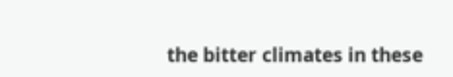the bitter climates in these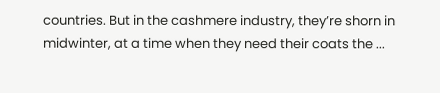countries. But in the cashmere industry, they’re shorn in midwinter, at a time when they need their coats the ...